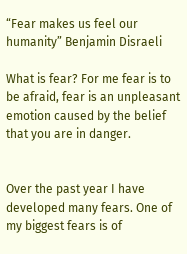“Fear makes us feel our humanity” Benjamin Disraeli

What is fear? For me fear is to be afraid, fear is an unpleasant emotion caused by the belief that you are in danger.


Over the past year I have developed many fears. One of my biggest fears is of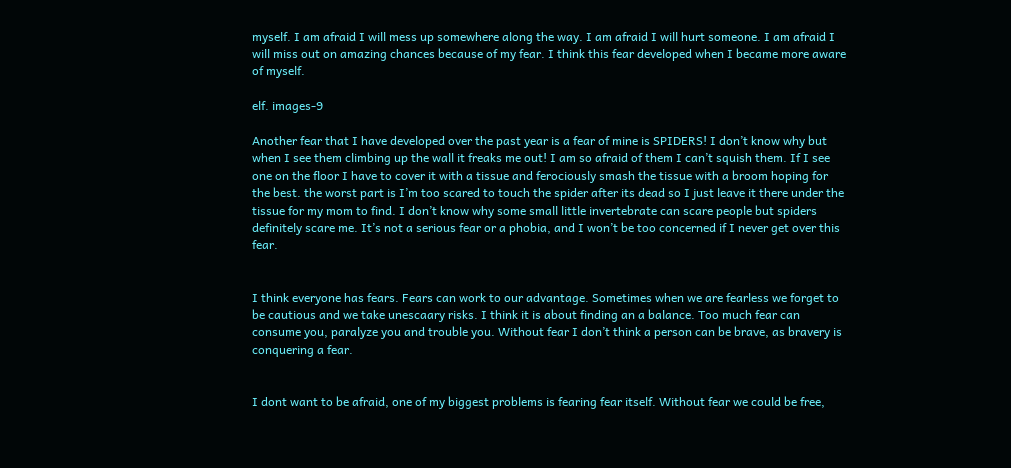myself. I am afraid I will mess up somewhere along the way. I am afraid I will hurt someone. I am afraid I will miss out on amazing chances because of my fear. I think this fear developed when I became more aware of myself.

elf. images-9

Another fear that I have developed over the past year is a fear of mine is SPIDERS! I don’t know why but when I see them climbing up the wall it freaks me out! I am so afraid of them I can’t squish them. If I see one on the floor I have to cover it with a tissue and ferociously smash the tissue with a broom hoping for the best. the worst part is I’m too scared to touch the spider after its dead so I just leave it there under the tissue for my mom to find. I don’t know why some small little invertebrate can scare people but spiders definitely scare me. It’s not a serious fear or a phobia, and I won’t be too concerned if I never get over this fear.


I think everyone has fears. Fears can work to our advantage. Sometimes when we are fearless we forget to be cautious and we take unescaary risks. I think it is about finding an a balance. Too much fear can consume you, paralyze you and trouble you. Without fear I don’t think a person can be brave, as bravery is conquering a fear.


I dont want to be afraid, one of my biggest problems is fearing fear itself. Without fear we could be free,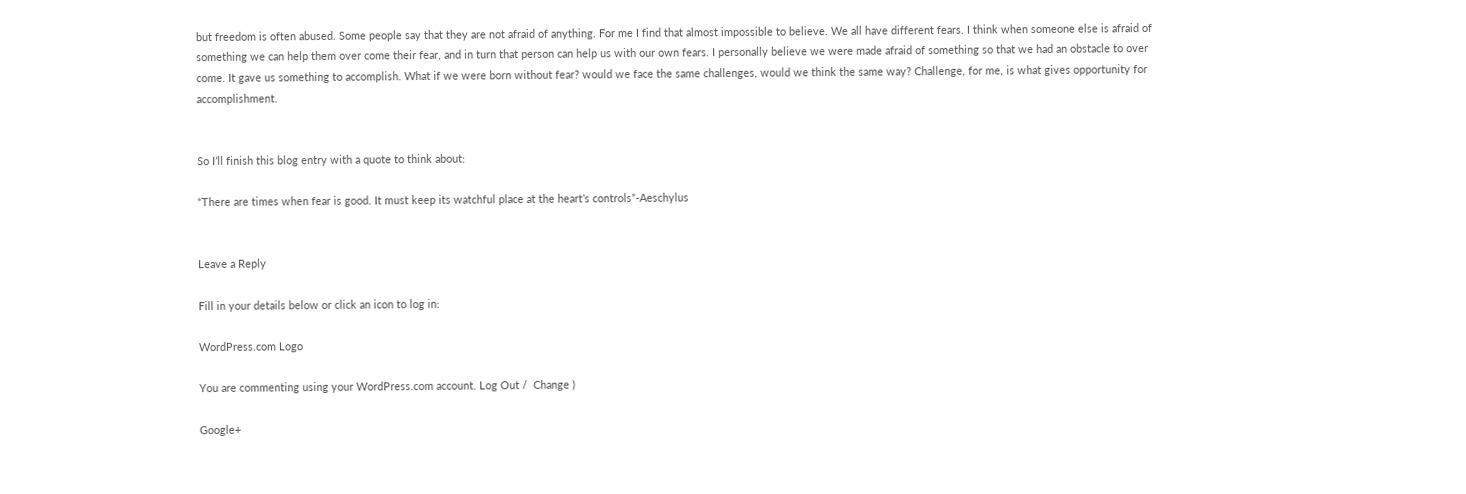but freedom is often abused. Some people say that they are not afraid of anything. For me I find that almost impossible to believe. We all have different fears. I think when someone else is afraid of something we can help them over come their fear, and in turn that person can help us with our own fears. I personally believe we were made afraid of something so that we had an obstacle to over come. It gave us something to accomplish. What if we were born without fear? would we face the same challenges, would we think the same way? Challenge, for me, is what gives opportunity for accomplishment.


So I’ll finish this blog entry with a quote to think about:

“There are times when fear is good. It must keep its watchful place at the heart’s controls”-Aeschylus


Leave a Reply

Fill in your details below or click an icon to log in:

WordPress.com Logo

You are commenting using your WordPress.com account. Log Out /  Change )

Google+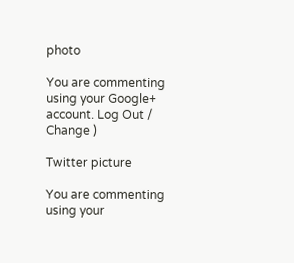photo

You are commenting using your Google+ account. Log Out /  Change )

Twitter picture

You are commenting using your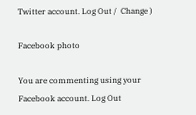Twitter account. Log Out /  Change )

Facebook photo

You are commenting using your Facebook account. Log Out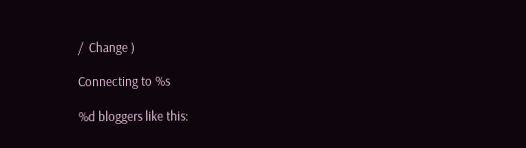/  Change )

Connecting to %s

%d bloggers like this: